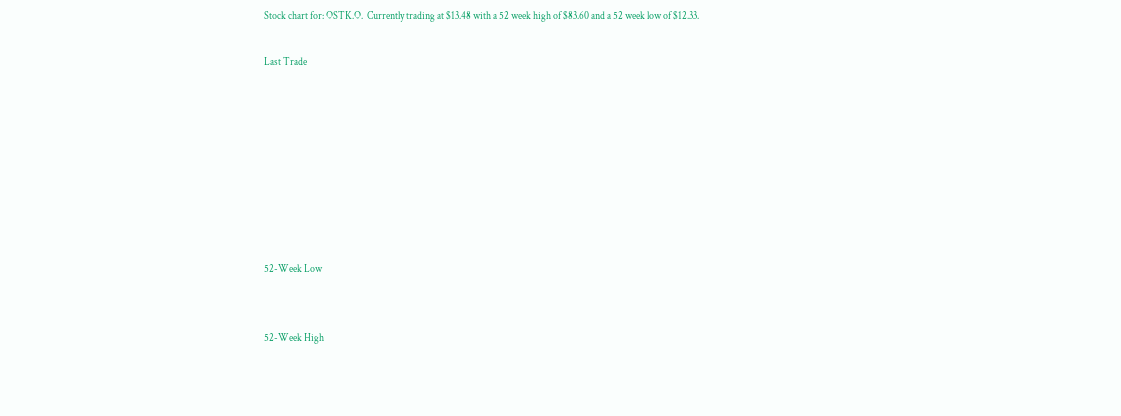Stock chart for: OSTK.O.  Currently trading at $13.48 with a 52 week high of $83.60 and a 52 week low of $12.33.

Last Trade








52-Week Low


52-Week High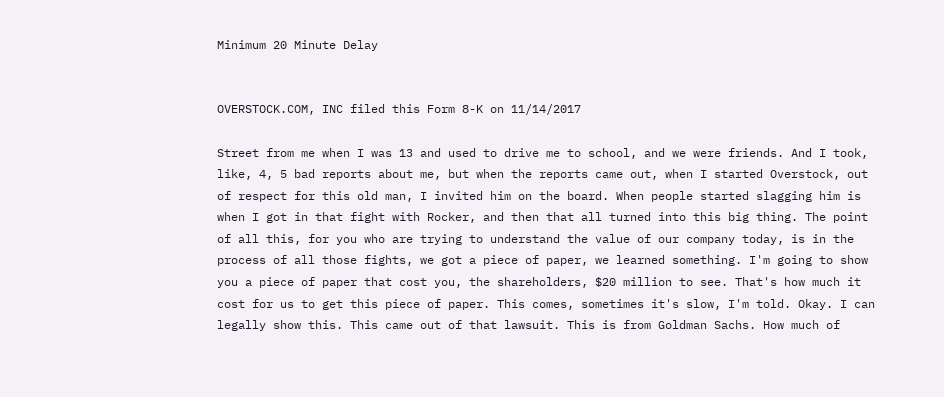Minimum 20 Minute Delay


OVERSTOCK.COM, INC filed this Form 8-K on 11/14/2017

Street from me when I was 13 and used to drive me to school, and we were friends. And I took, like, 4, 5 bad reports about me, but when the reports came out, when I started Overstock, out of respect for this old man, I invited him on the board. When people started slagging him is when I got in that fight with Rocker, and then that all turned into this big thing. The point of all this, for you who are trying to understand the value of our company today, is in the process of all those fights, we got a piece of paper, we learned something. I'm going to show you a piece of paper that cost you, the shareholders, $20 million to see. That's how much it cost for us to get this piece of paper. This comes, sometimes it's slow, I'm told. Okay. I can legally show this. This came out of that lawsuit. This is from Goldman Sachs. How much of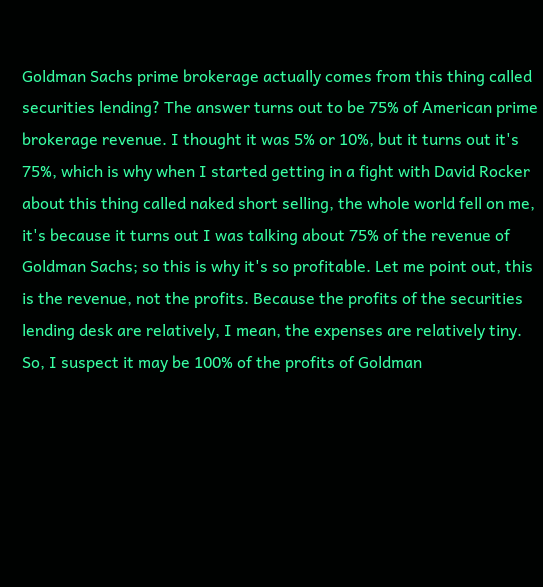Goldman Sachs prime brokerage actually comes from this thing called securities lending? The answer turns out to be 75% of American prime brokerage revenue. I thought it was 5% or 10%, but it turns out it's 75%, which is why when I started getting in a fight with David Rocker about this thing called naked short selling, the whole world fell on me, it's because it turns out I was talking about 75% of the revenue of Goldman Sachs; so this is why it's so profitable. Let me point out, this is the revenue, not the profits. Because the profits of the securities lending desk are relatively, I mean, the expenses are relatively tiny. So, I suspect it may be 100% of the profits of Goldman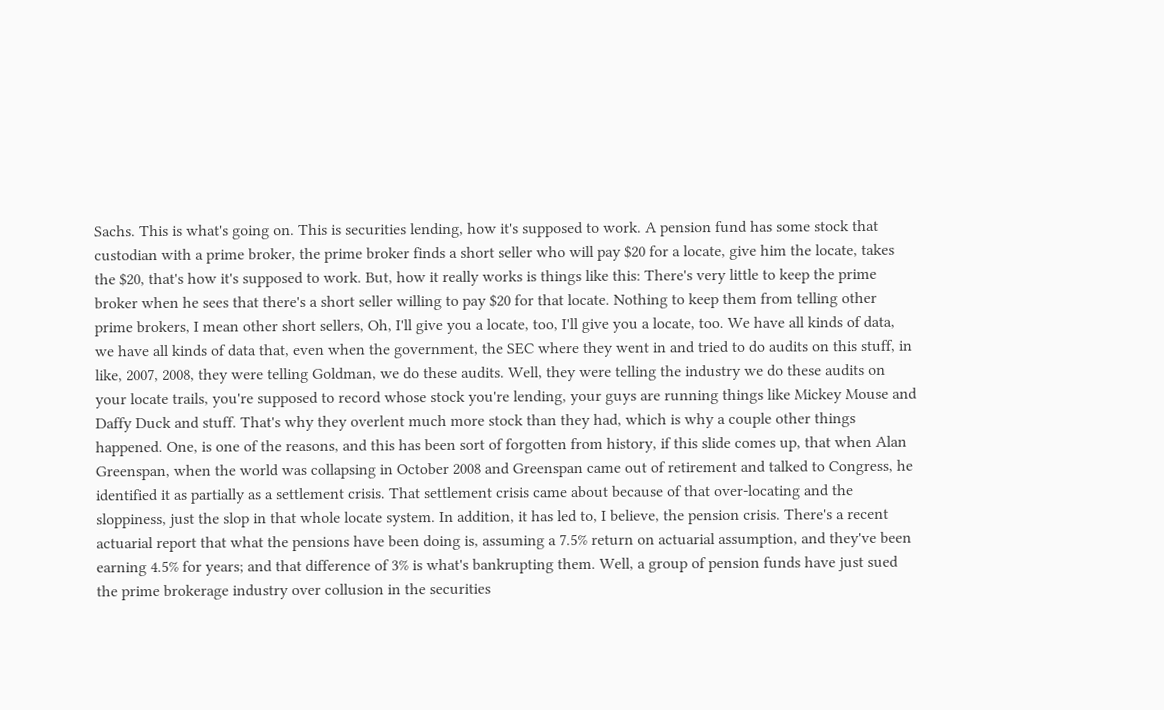Sachs. This is what's going on. This is securities lending, how it's supposed to work. A pension fund has some stock that custodian with a prime broker, the prime broker finds a short seller who will pay $20 for a locate, give him the locate, takes the $20, that's how it's supposed to work. But, how it really works is things like this: There's very little to keep the prime broker when he sees that there's a short seller willing to pay $20 for that locate. Nothing to keep them from telling other prime brokers, I mean other short sellers, Oh, I'll give you a locate, too, I'll give you a locate, too. We have all kinds of data, we have all kinds of data that, even when the government, the SEC where they went in and tried to do audits on this stuff, in like, 2007, 2008, they were telling Goldman, we do these audits. Well, they were telling the industry we do these audits on your locate trails, you're supposed to record whose stock you're lending, your guys are running things like Mickey Mouse and Daffy Duck and stuff. That's why they overlent much more stock than they had, which is why a couple other things happened. One, is one of the reasons, and this has been sort of forgotten from history, if this slide comes up, that when Alan Greenspan, when the world was collapsing in October 2008 and Greenspan came out of retirement and talked to Congress, he identified it as partially as a settlement crisis. That settlement crisis came about because of that over-locating and the sloppiness, just the slop in that whole locate system. In addition, it has led to, I believe, the pension crisis. There's a recent actuarial report that what the pensions have been doing is, assuming a 7.5% return on actuarial assumption, and they've been earning 4.5% for years; and that difference of 3% is what's bankrupting them. Well, a group of pension funds have just sued the prime brokerage industry over collusion in the securities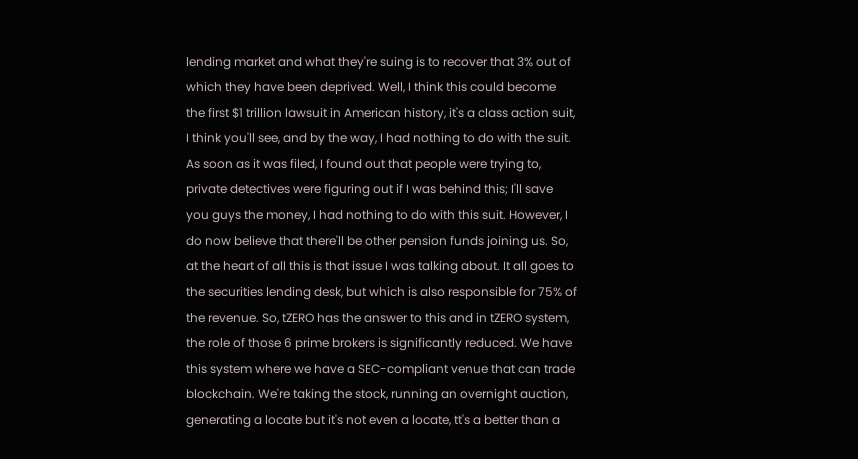lending market and what they're suing is to recover that 3% out of which they have been deprived. Well, I think this could become the first $1 trillion lawsuit in American history, it's a class action suit, I think you'll see, and by the way, I had nothing to do with the suit. As soon as it was filed, I found out that people were trying to, private detectives were figuring out if I was behind this; I'll save you guys the money, I had nothing to do with this suit. However, I do now believe that there'll be other pension funds joining us. So, at the heart of all this is that issue I was talking about. It all goes to the securities lending desk, but which is also responsible for 75% of the revenue. So, tZERO has the answer to this and in tZERO system, the role of those 6 prime brokers is significantly reduced. We have this system where we have a SEC-compliant venue that can trade blockchain. We're taking the stock, running an overnight auction, generating a locate but it's not even a locate, tt's a better than a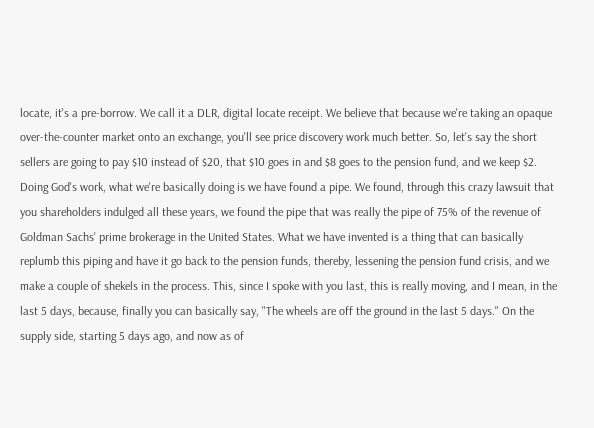locate, it's a pre-borrow. We call it a DLR, digital locate receipt. We believe that because we're taking an opaque over-the-counter market onto an exchange, you'll see price discovery work much better. So, let's say the short sellers are going to pay $10 instead of $20, that $10 goes in and $8 goes to the pension fund, and we keep $2. Doing God's work, what we're basically doing is we have found a pipe. We found, through this crazy lawsuit that you shareholders indulged all these years, we found the pipe that was really the pipe of 75% of the revenue of Goldman Sachs' prime brokerage in the United States. What we have invented is a thing that can basically replumb this piping and have it go back to the pension funds, thereby, lessening the pension fund crisis, and we make a couple of shekels in the process. This, since I spoke with you last, this is really moving, and I mean, in the last 5 days, because, finally you can basically say, "The wheels are off the ground in the last 5 days." On the supply side, starting 5 days ago, and now as of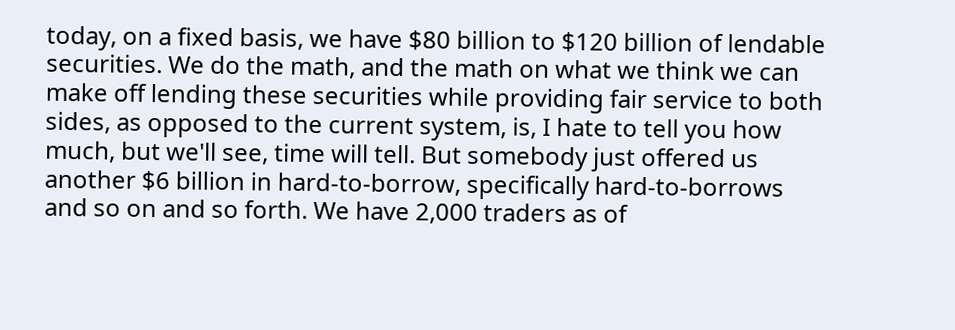today, on a fixed basis, we have $80 billion to $120 billion of lendable securities. We do the math, and the math on what we think we can make off lending these securities while providing fair service to both sides, as opposed to the current system, is, I hate to tell you how much, but we'll see, time will tell. But somebody just offered us another $6 billion in hard-to-borrow, specifically hard-to-borrows and so on and so forth. We have 2,000 traders as of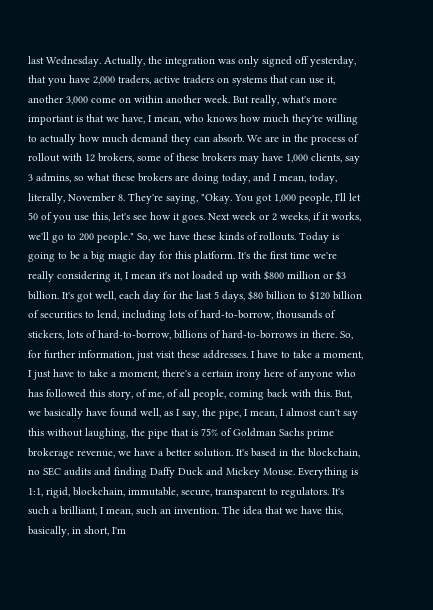last Wednesday. Actually, the integration was only signed off yesterday, that you have 2,000 traders, active traders on systems that can use it, another 3,000 come on within another week. But really, what's more important is that we have, I mean, who knows how much they're willing to actually how much demand they can absorb. We are in the process of rollout with 12 brokers, some of these brokers may have 1,000 clients, say 3 admins, so what these brokers are doing today, and I mean, today, literally, November 8. They're saying, "Okay. You got 1,000 people, I'll let 50 of you use this, let's see how it goes. Next week or 2 weeks, if it works, we'll go to 200 people." So, we have these kinds of rollouts. Today is going to be a big magic day for this platform. It's the first time we're really considering it, I mean it's not loaded up with $800 million or $3 billion. It's got well, each day for the last 5 days, $80 billion to $120 billion of securities to lend, including lots of hard-to-borrow, thousands of stickers, lots of hard-to-borrow, billions of hard-to-borrows in there. So, for further information, just visit these addresses. I have to take a moment, I just have to take a moment, there's a certain irony here of anyone who has followed this story, of me, of all people, coming back with this. But, we basically have found well, as I say, the pipe, I mean, I almost can't say this without laughing, the pipe that is 75% of Goldman Sachs prime brokerage revenue, we have a better solution. It's based in the blockchain, no SEC audits and finding Daffy Duck and Mickey Mouse. Everything is 1:1, rigid, blockchain, immutable, secure, transparent to regulators. It's such a brilliant, I mean, such an invention. The idea that we have this, basically, in short, I'm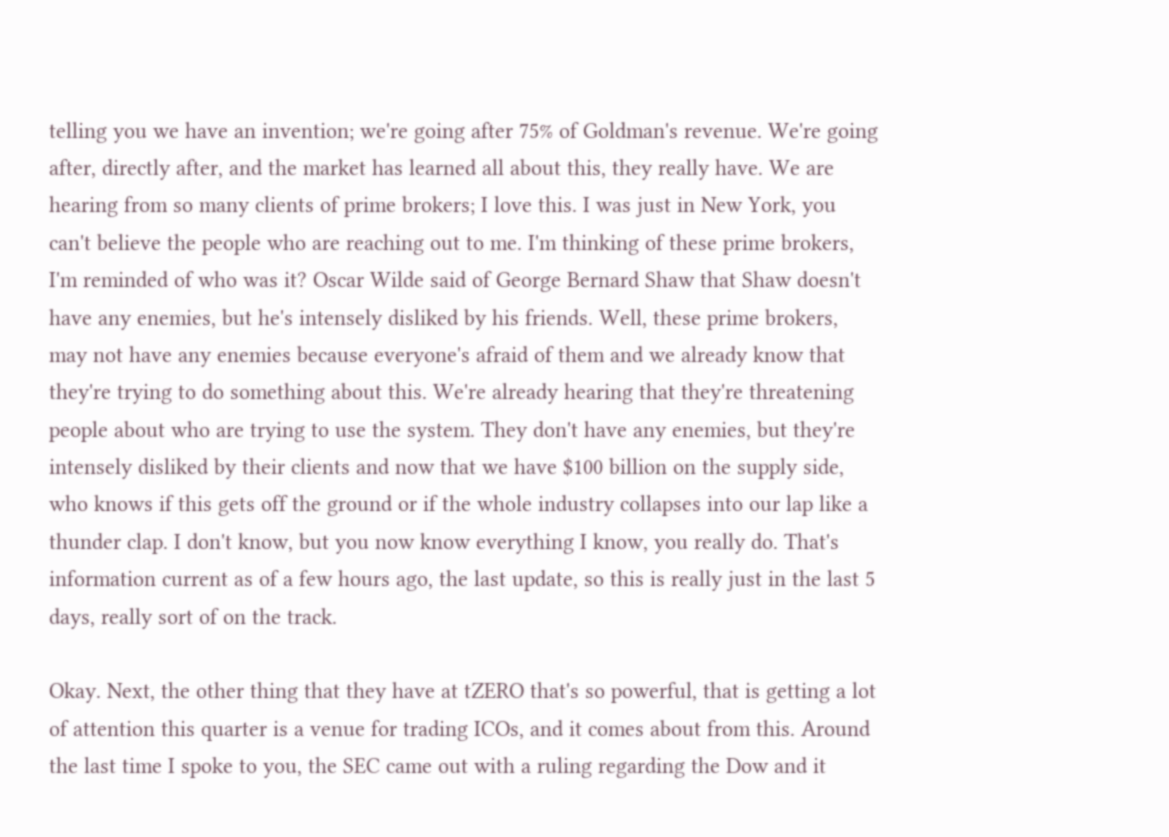telling you we have an invention; we're going after 75% of Goldman's revenue. We're going after, directly after, and the market has learned all about this, they really have. We are hearing from so many clients of prime brokers; I love this. I was just in New York, you can't believe the people who are reaching out to me. I'm thinking of these prime brokers, I'm reminded of who was it? Oscar Wilde said of George Bernard Shaw that Shaw doesn't have any enemies, but he's intensely disliked by his friends. Well, these prime brokers, may not have any enemies because everyone's afraid of them and we already know that they're trying to do something about this. We're already hearing that they're threatening people about who are trying to use the system. They don't have any enemies, but they're intensely disliked by their clients and now that we have $100 billion on the supply side, who knows if this gets off the ground or if the whole industry collapses into our lap like a thunder clap. I don't know, but you now know everything I know, you really do. That's information current as of a few hours ago, the last update, so this is really just in the last 5 days, really sort of on the track.

Okay. Next, the other thing that they have at tZERO that's so powerful, that is getting a lot of attention this quarter is a venue for trading ICOs, and it comes about from this. Around the last time I spoke to you, the SEC came out with a ruling regarding the Dow and it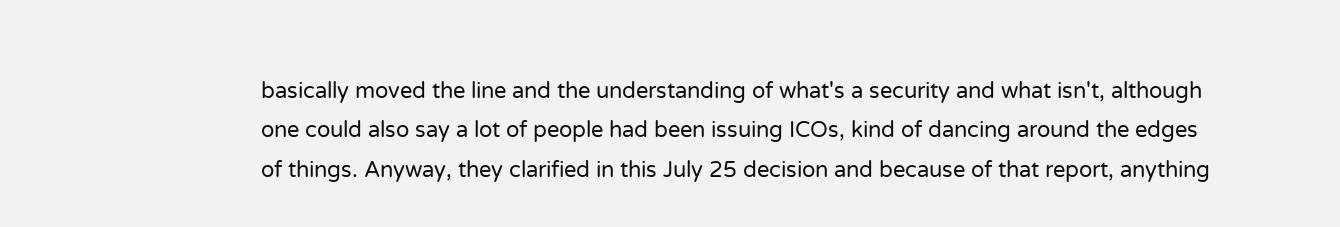basically moved the line and the understanding of what's a security and what isn't, although one could also say a lot of people had been issuing ICOs, kind of dancing around the edges of things. Anyway, they clarified in this July 25 decision and because of that report, anything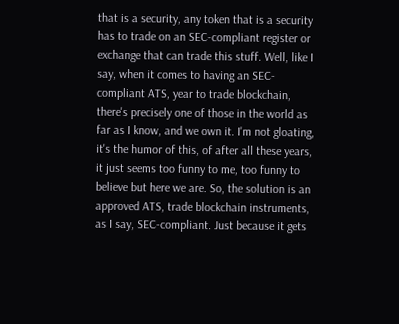that is a security, any token that is a security has to trade on an SEC-compliant register or exchange that can trade this stuff. Well, like I say, when it comes to having an SEC-compliant ATS, year to trade blockchain, there's precisely one of those in the world as far as I know, and we own it. I'm not gloating, it's the humor of this, of after all these years, it just seems too funny to me, too funny to believe but here we are. So, the solution is an approved ATS, trade blockchain instruments, as I say, SEC-compliant. Just because it gets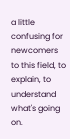a little confusing for newcomers to this field, to explain, to understand what's going on.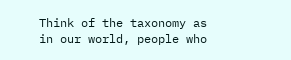Think of the taxonomy as in our world, people who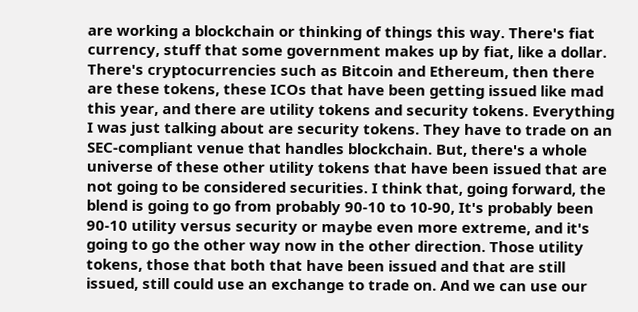are working a blockchain or thinking of things this way. There's fiat currency, stuff that some government makes up by fiat, like a dollar. There's cryptocurrencies such as Bitcoin and Ethereum, then there are these tokens, these ICOs that have been getting issued like mad this year, and there are utility tokens and security tokens. Everything I was just talking about are security tokens. They have to trade on an SEC-compliant venue that handles blockchain. But, there's a whole universe of these other utility tokens that have been issued that are not going to be considered securities. I think that, going forward, the blend is going to go from probably 90-10 to 10-90, It's probably been 90-10 utility versus security or maybe even more extreme, and it's going to go the other way now in the other direction. Those utility tokens, those that both that have been issued and that are still issued, still could use an exchange to trade on. And we can use our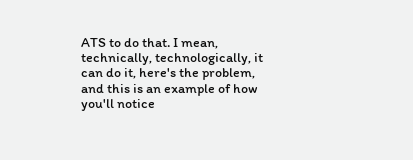ATS to do that. I mean, technically, technologically, it can do it, here's the problem, and this is an example of how you'll notice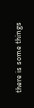there is some things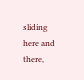sliding here and there,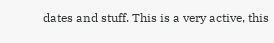dates and stuff. This is a very active, this